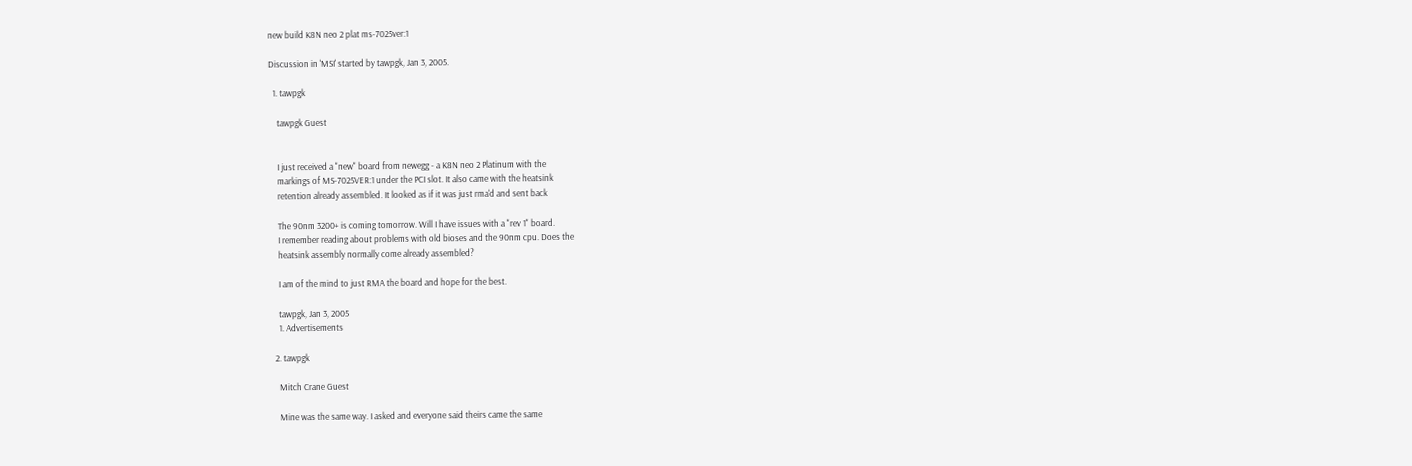new build K8N neo 2 plat ms-7025ver:1

Discussion in 'MSI' started by tawpgk, Jan 3, 2005.

  1. tawpgk

    tawpgk Guest


    I just received a "new" board from newegg - a K8N neo 2 Platinum with the
    markings of MS-7025VER:1 under the PCI slot. It also came with the heatsink
    retention already assembled. It looked as if it was just rma'd and sent back

    The 90nm 3200+ is coming tomorrow. Will I have issues with a "rev 1" board.
    I remember reading about problems with old bioses and the 90nm cpu. Does the
    heatsink assembly normally come already assembled?

    I am of the mind to just RMA the board and hope for the best.

    tawpgk, Jan 3, 2005
    1. Advertisements

  2. tawpgk

    Mitch Crane Guest

    Mine was the same way. I asked and everyone said theirs came the same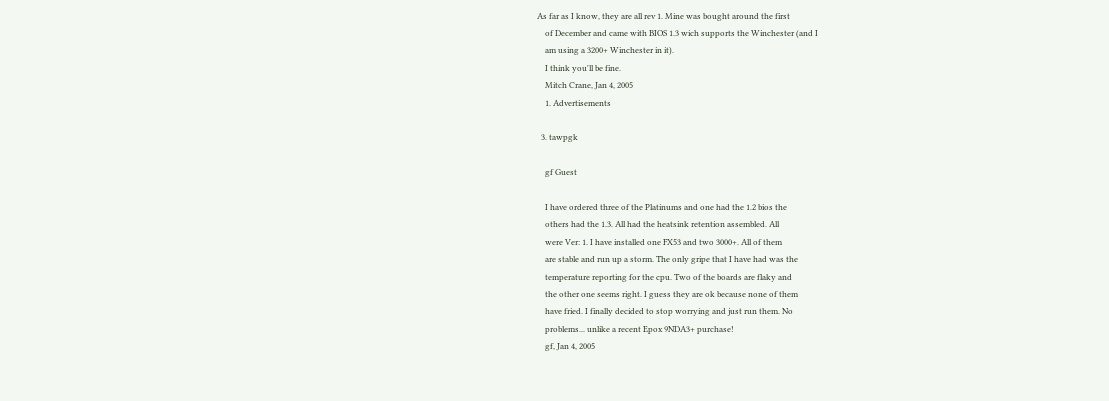As far as I know, they are all rev 1. Mine was bought around the first
    of December and came with BIOS 1.3 wich supports the Winchester (and I
    am using a 3200+ Winchester in it).
    I think you'll be fine.
    Mitch Crane, Jan 4, 2005
    1. Advertisements

  3. tawpgk

    gf Guest

    I have ordered three of the Platinums and one had the 1.2 bios the
    others had the 1.3. All had the heatsink retention assembled. All
    were Ver: 1. I have installed one FX53 and two 3000+. All of them
    are stable and run up a storm. The only gripe that I have had was the
    temperature reporting for the cpu. Two of the boards are flaky and
    the other one seems right. I guess they are ok because none of them
    have fried. I finally decided to stop worrying and just run them. No
    problems... unlike a recent Epox 9NDA3+ purchase!
    gf, Jan 4, 2005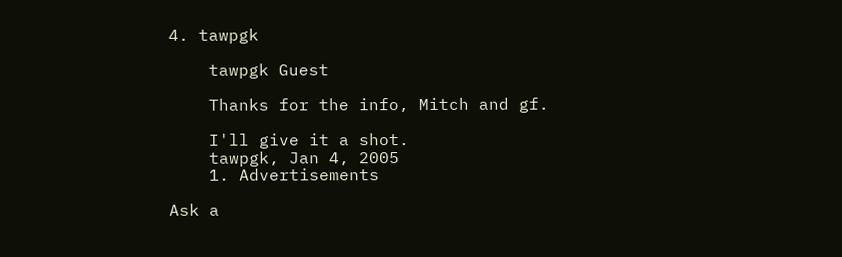4. tawpgk

    tawpgk Guest

    Thanks for the info, Mitch and gf.

    I'll give it a shot.
    tawpgk, Jan 4, 2005
    1. Advertisements

Ask a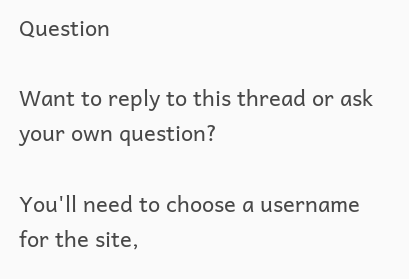Question

Want to reply to this thread or ask your own question?

You'll need to choose a username for the site,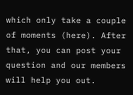which only take a couple of moments (here). After that, you can post your question and our members will help you out.